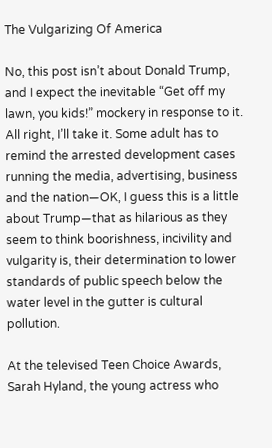The Vulgarizing Of America

No, this post isn’t about Donald Trump, and I expect the inevitable “Get off my lawn, you kids!” mockery in response to it. All right, I’ll take it. Some adult has to remind the arrested development cases running the media, advertising, business and the nation—OK, I guess this is a little about Trump—that as hilarious as they seem to think boorishness, incivility and vulgarity is, their determination to lower standards of public speech below the water level in the gutter is cultural pollution.

At the televised Teen Choice Awards, Sarah Hyland, the young actress who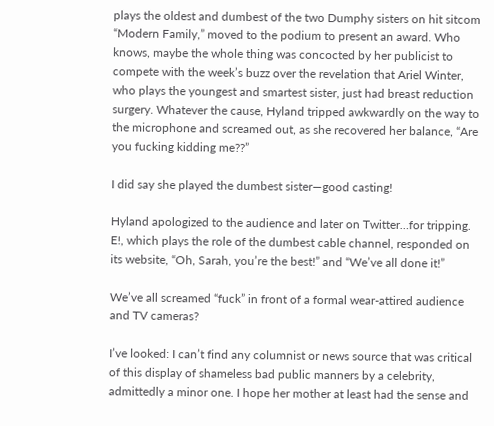plays the oldest and dumbest of the two Dumphy sisters on hit sitcom “Modern Family,” moved to the podium to present an award. Who knows, maybe the whole thing was concocted by her publicist to compete with the week’s buzz over the revelation that Ariel Winter, who plays the youngest and smartest sister, just had breast reduction surgery. Whatever the cause, Hyland tripped awkwardly on the way to the microphone and screamed out, as she recovered her balance, “Are you fucking kidding me??”

I did say she played the dumbest sister—good casting!

Hyland apologized to the audience and later on Twitter…for tripping. E!, which plays the role of the dumbest cable channel, responded on its website, “Oh, Sarah, you’re the best!” and “We’ve all done it!”

We’ve all screamed “fuck” in front of a formal wear-attired audience and TV cameras?

I’ve looked: I can’t find any columnist or news source that was critical of this display of shameless bad public manners by a celebrity, admittedly a minor one. I hope her mother at least had the sense and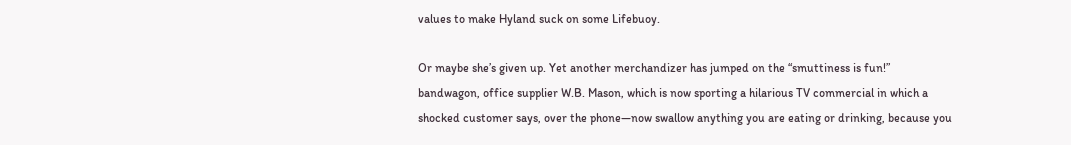values to make Hyland suck on some Lifebuoy.

Or maybe she’s given up. Yet another merchandizer has jumped on the “smuttiness is fun!” bandwagon, office supplier W.B. Mason, which is now sporting a hilarious TV commercial in which a shocked customer says, over the phone—now swallow anything you are eating or drinking, because you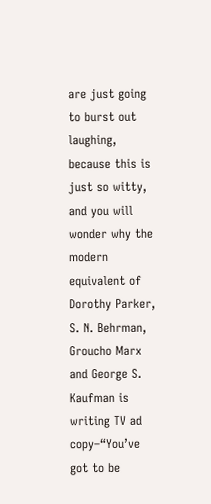are just going to burst out laughing, because this is just so witty, and you will wonder why the modern equivalent of Dorothy Parker, S. N. Behrman, Groucho Marx and George S. Kaufman is writing TV ad copy–“You’ve got to be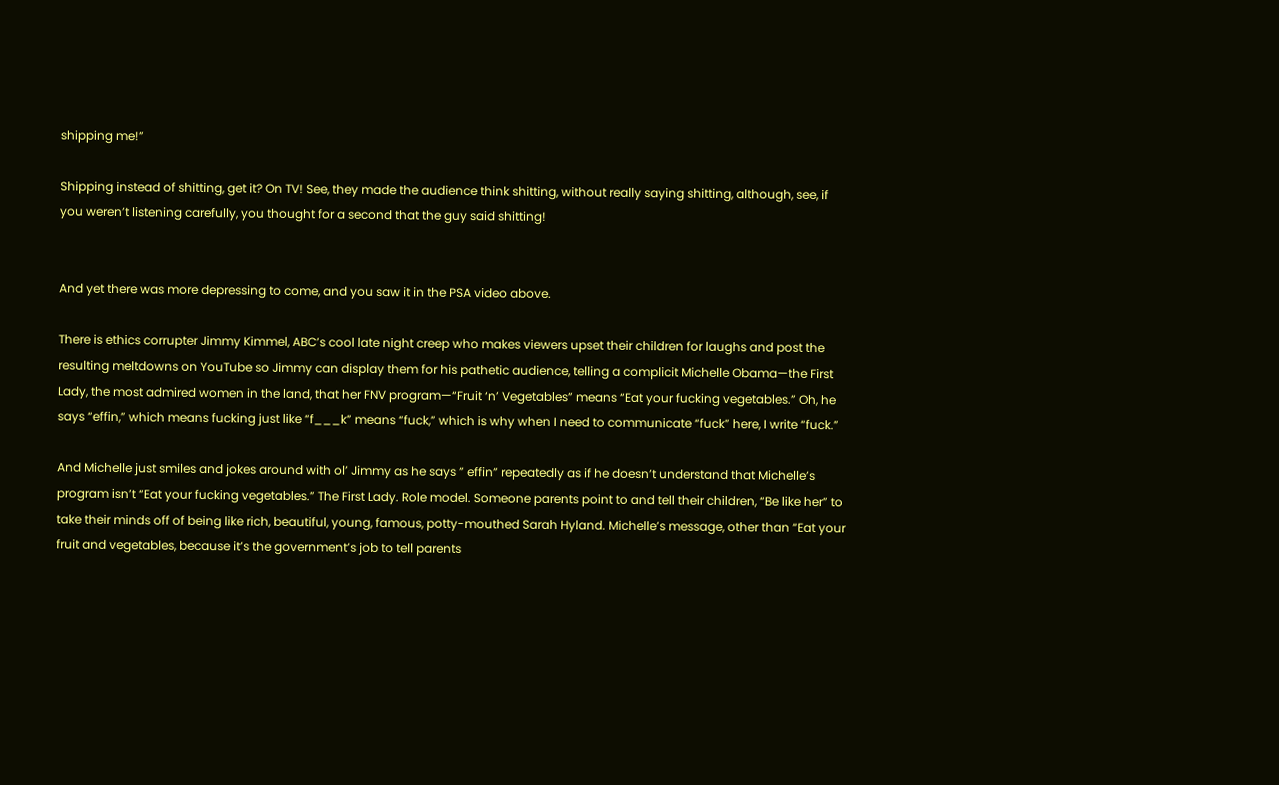shipping me!”

Shipping instead of shitting, get it? On TV! See, they made the audience think shitting, without really saying shitting, although, see, if you weren’t listening carefully, you thought for a second that the guy said shitting!


And yet there was more depressing to come, and you saw it in the PSA video above.

There is ethics corrupter Jimmy Kimmel, ABC’s cool late night creep who makes viewers upset their children for laughs and post the resulting meltdowns on YouTube so Jimmy can display them for his pathetic audience, telling a complicit Michelle Obama—the First Lady, the most admired women in the land, that her FNV program—“Fruit ‘n’ Vegetables” means “Eat your fucking vegetables.” Oh, he says “effin,” which means fucking just like “f___k” means “fuck,” which is why when I need to communicate “fuck” here, I write “fuck.”

And Michelle just smiles and jokes around with ol’ Jimmy as he says ” effin” repeatedly as if he doesn’t understand that Michelle’s program isn’t “Eat your fucking vegetables.” The First Lady. Role model. Someone parents point to and tell their children, “Be like her” to take their minds off of being like rich, beautiful, young, famous, potty-mouthed Sarah Hyland. Michelle’s message, other than “Eat your fruit and vegetables, because it’s the government’s job to tell parents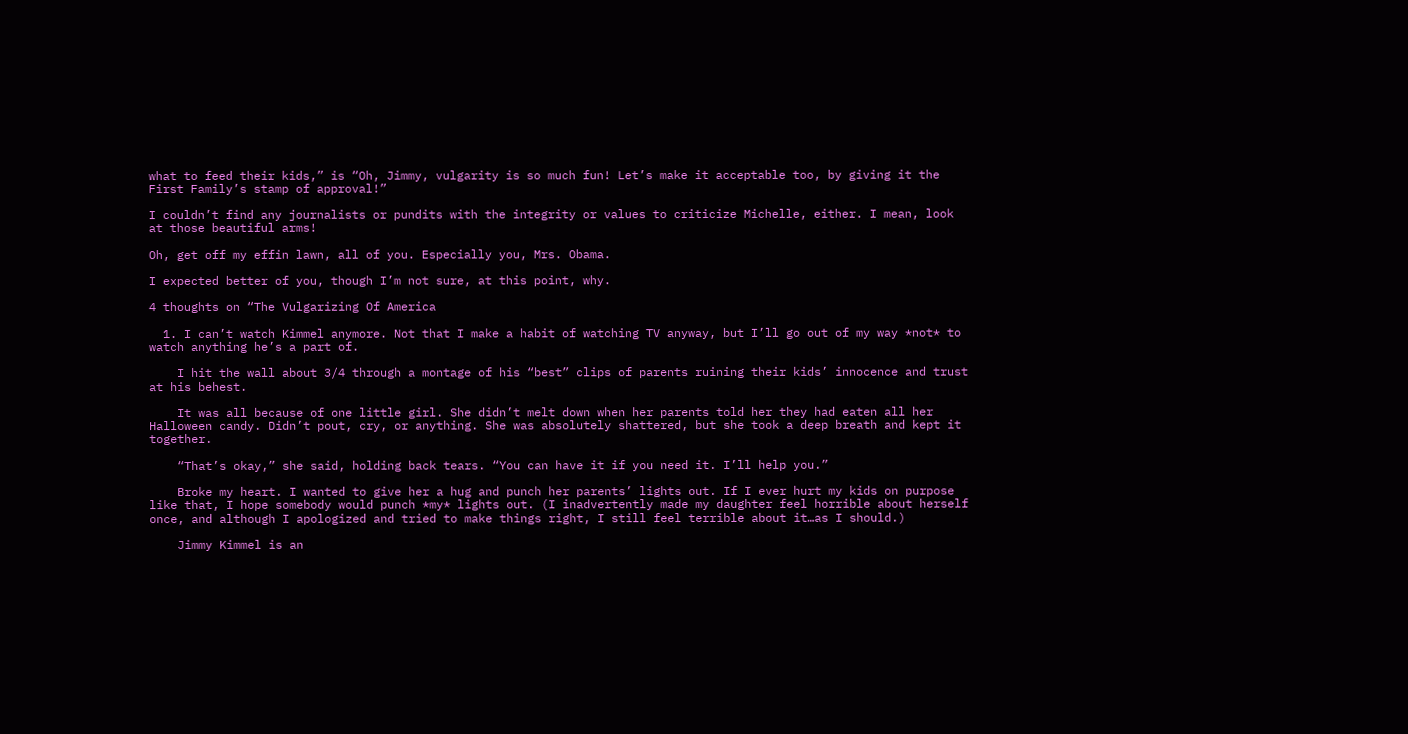what to feed their kids,” is “Oh, Jimmy, vulgarity is so much fun! Let’s make it acceptable too, by giving it the First Family’s stamp of approval!”

I couldn’t find any journalists or pundits with the integrity or values to criticize Michelle, either. I mean, look at those beautiful arms!

Oh, get off my effin lawn, all of you. Especially you, Mrs. Obama.

I expected better of you, though I’m not sure, at this point, why.

4 thoughts on “The Vulgarizing Of America

  1. I can’t watch Kimmel anymore. Not that I make a habit of watching TV anyway, but I’ll go out of my way *not* to watch anything he’s a part of.

    I hit the wall about 3/4 through a montage of his “best” clips of parents ruining their kids’ innocence and trust at his behest.

    It was all because of one little girl. She didn’t melt down when her parents told her they had eaten all her Halloween candy. Didn’t pout, cry, or anything. She was absolutely shattered, but she took a deep breath and kept it together.

    “That’s okay,” she said, holding back tears. “You can have it if you need it. I’ll help you.”

    Broke my heart. I wanted to give her a hug and punch her parents’ lights out. If I ever hurt my kids on purpose like that, I hope somebody would punch *my* lights out. (I inadvertently made my daughter feel horrible about herself once, and although I apologized and tried to make things right, I still feel terrible about it…as I should.)

    Jimmy Kimmel is an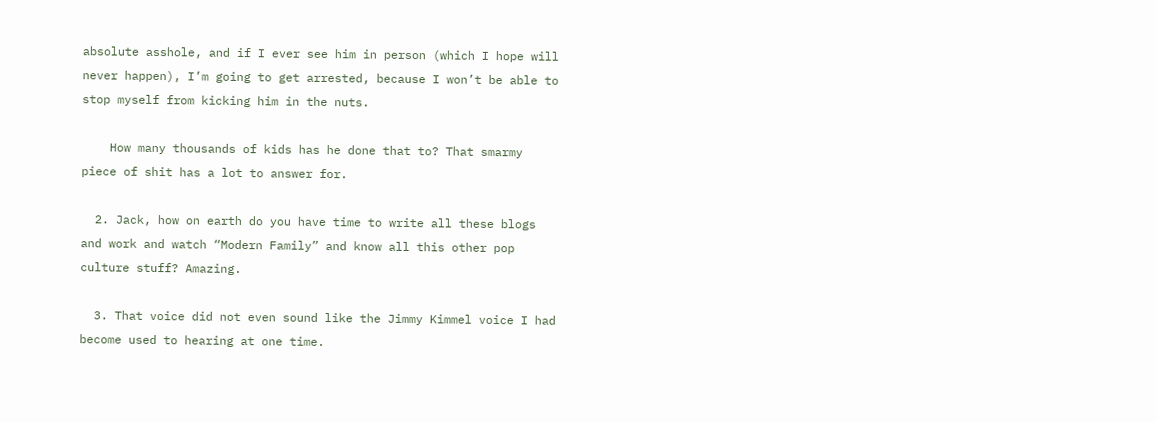absolute asshole, and if I ever see him in person (which I hope will never happen), I’m going to get arrested, because I won’t be able to stop myself from kicking him in the nuts.

    How many thousands of kids has he done that to? That smarmy piece of shit has a lot to answer for.

  2. Jack, how on earth do you have time to write all these blogs and work and watch “Modern Family” and know all this other pop culture stuff? Amazing.

  3. That voice did not even sound like the Jimmy Kimmel voice I had become used to hearing at one time.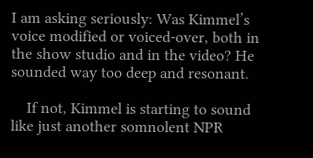I am asking seriously: Was Kimmel’s voice modified or voiced-over, both in the show studio and in the video? He sounded way too deep and resonant.

    If not, Kimmel is starting to sound like just another somnolent NPR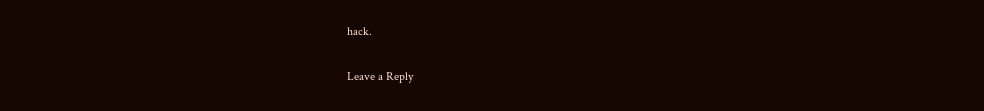hack.

Leave a Reply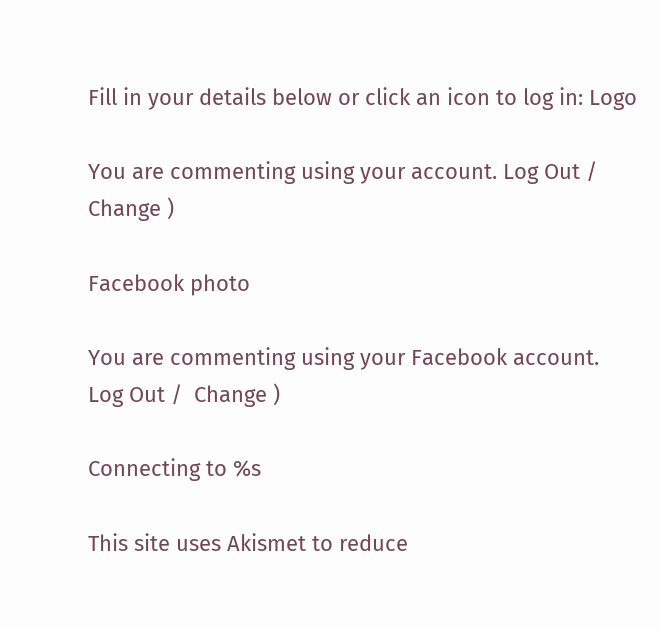Fill in your details below or click an icon to log in: Logo

You are commenting using your account. Log Out /  Change )

Facebook photo

You are commenting using your Facebook account. Log Out /  Change )

Connecting to %s

This site uses Akismet to reduce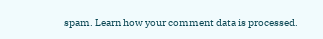spam. Learn how your comment data is processed.